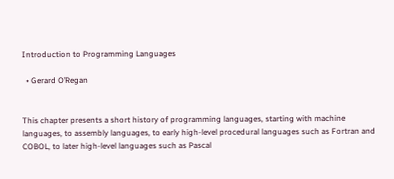Introduction to Programming Languages

  • Gerard O’Regan


This chapter presents a short history of programming languages, starting with machine languages, to assembly languages, to early high-level procedural languages such as Fortran and COBOL, to later high-level languages such as Pascal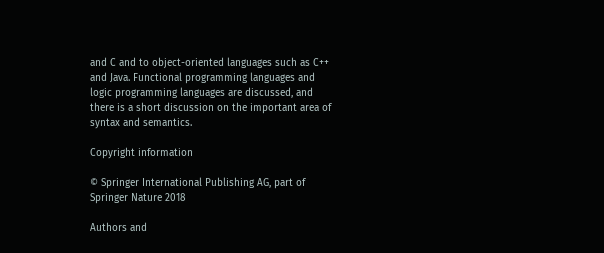and C and to object-oriented languages such as C++ and Java. Functional programming languages and logic programming languages are discussed, and there is a short discussion on the important area of syntax and semantics.

Copyright information

© Springer International Publishing AG, part of Springer Nature 2018

Authors and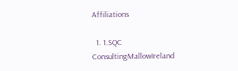Affiliations

  1. 1.SQC ConsultingMallowIreland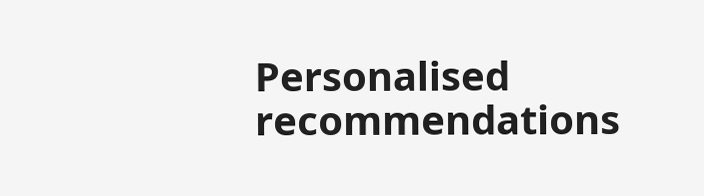Personalised recommendations